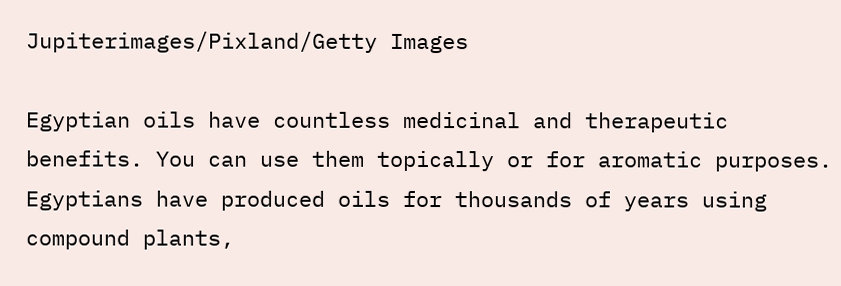Jupiterimages/Pixland/Getty Images

Egyptian oils have countless medicinal and therapeutic benefits. You can use them topically or for aromatic purposes. Egyptians have produced oils for thousands of years using compound plants,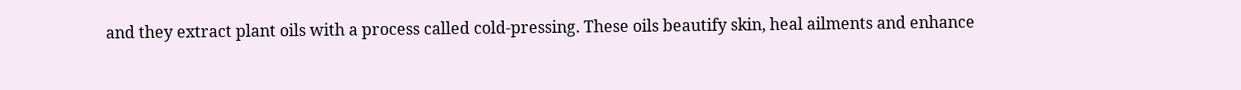and they extract plant oils with a process called cold-pressing. These oils beautify skin, heal ailments and enhance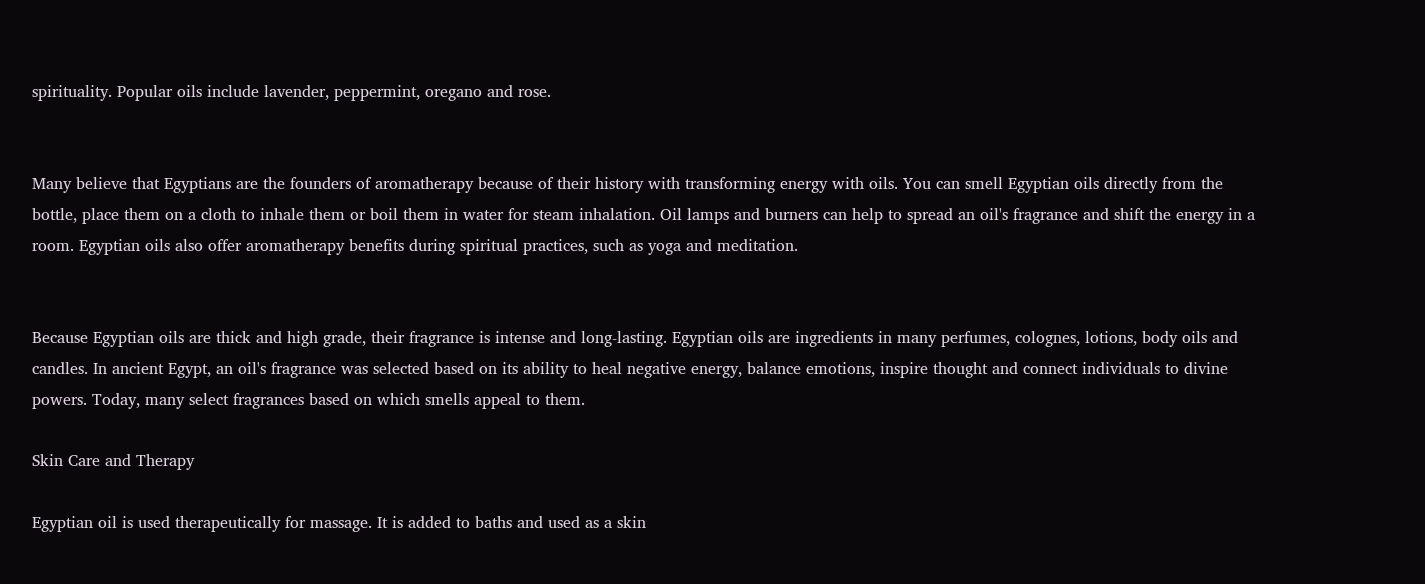spirituality. Popular oils include lavender, peppermint, oregano and rose.


Many believe that Egyptians are the founders of aromatherapy because of their history with transforming energy with oils. You can smell Egyptian oils directly from the bottle, place them on a cloth to inhale them or boil them in water for steam inhalation. Oil lamps and burners can help to spread an oil's fragrance and shift the energy in a room. Egyptian oils also offer aromatherapy benefits during spiritual practices, such as yoga and meditation.


Because Egyptian oils are thick and high grade, their fragrance is intense and long-lasting. Egyptian oils are ingredients in many perfumes, colognes, lotions, body oils and candles. In ancient Egypt, an oil's fragrance was selected based on its ability to heal negative energy, balance emotions, inspire thought and connect individuals to divine powers. Today, many select fragrances based on which smells appeal to them.

Skin Care and Therapy

Egyptian oil is used therapeutically for massage. It is added to baths and used as a skin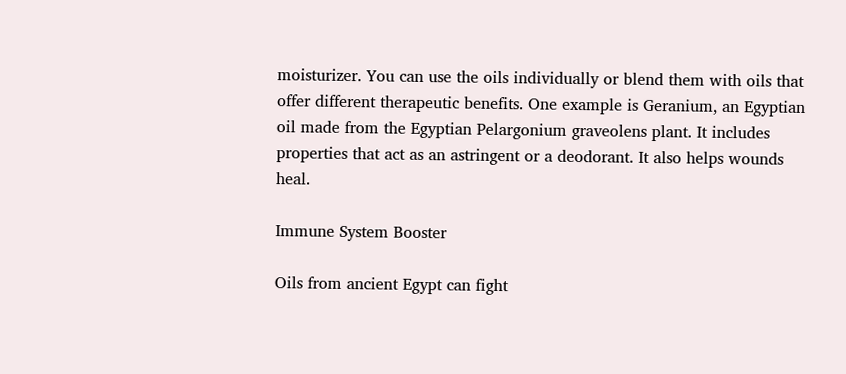moisturizer. You can use the oils individually or blend them with oils that offer different therapeutic benefits. One example is Geranium, an Egyptian oil made from the Egyptian Pelargonium graveolens plant. It includes properties that act as an astringent or a deodorant. It also helps wounds heal.

Immune System Booster

Oils from ancient Egypt can fight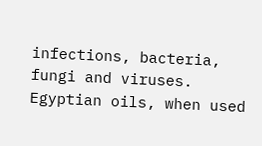infections, bacteria, fungi and viruses. Egyptian oils, when used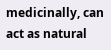medicinally, can act as natural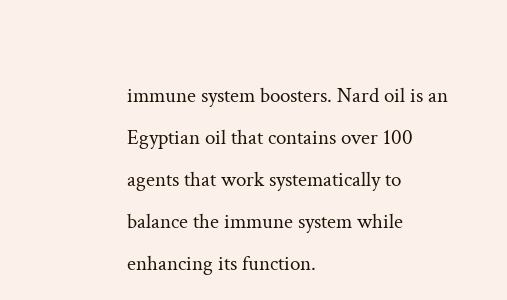immune system boosters. Nard oil is an Egyptian oil that contains over 100 agents that work systematically to balance the immune system while enhancing its function.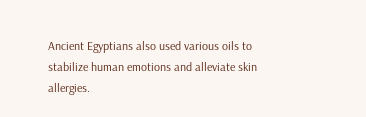Ancient Egyptians also used various oils to stabilize human emotions and alleviate skin allergies.